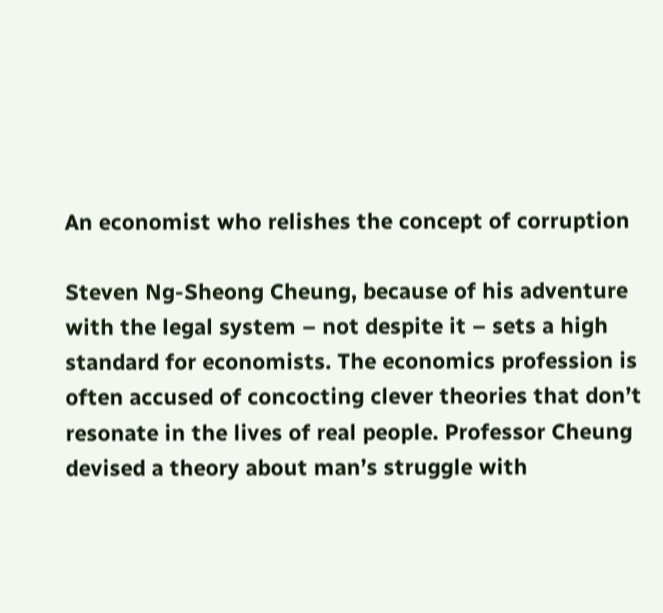An economist who relishes the concept of corruption

Steven Ng-Sheong Cheung, because of his adventure with the legal system – not despite it – sets a high standard for economists. The economics profession is often accused of concocting clever theories that don’t resonate in the lives of real people. Professor Cheung devised a theory about man’s struggle with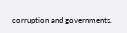corruption and governments.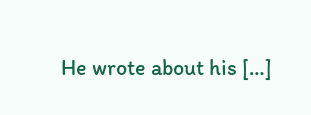He wrote about his […]